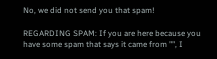No, we did not send you that spam!

REGARDING SPAM: If you are here because you have some spam that says it came from "", I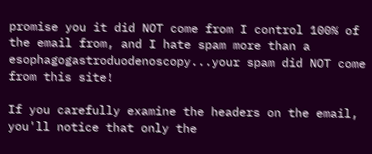promise you it did NOT come from I control 100% of the email from, and I hate spam more than a esophagogastroduodenoscopy...your spam did NOT come from this site!

If you carefully examine the headers on the email, you'll notice that only the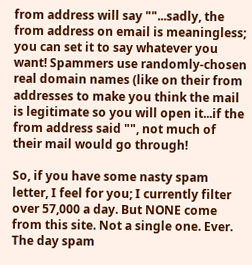from address will say ""...sadly, the from address on email is meaningless; you can set it to say whatever you want! Spammers use randomly-chosen real domain names (like on their from addresses to make you think the mail is legitimate so you will open it...if the from address said "", not much of their mail would go through!

So, if you have some nasty spam letter, I feel for you; I currently filter over 57,000 a day. But NONE come from this site. Not a single one. Ever. The day spam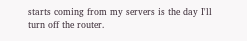starts coming from my servers is the day I'll turn off the router.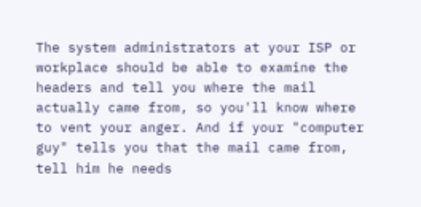The system administrators at your ISP or workplace should be able to examine the headers and tell you where the mail actually came from, so you'll know where to vent your anger. And if your "computer guy" tells you that the mail came from, tell him he needs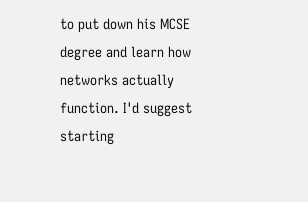to put down his MCSE degree and learn how networks actually function. I'd suggest starting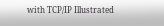with TCP/IP Illustrated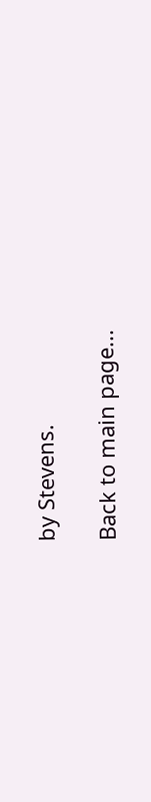by Stevens.

Back to main page...